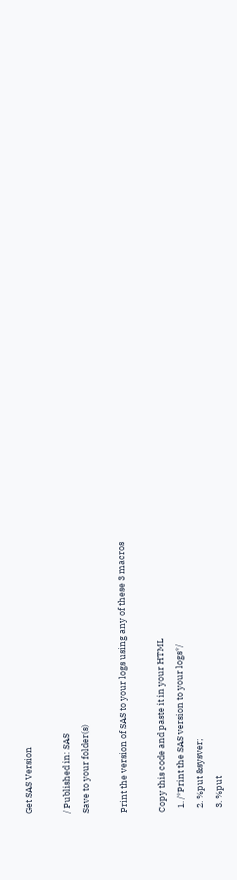Get SAS Version

/ Published in: SAS
Save to your folder(s)

Print the version of SAS to your logs using any of these 3 macros

Copy this code and paste it in your HTML
  1. /*Print the SAS version to your logs*/
  2. %put &sysver;
  3. %put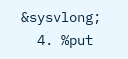&sysvlong;
  4. %put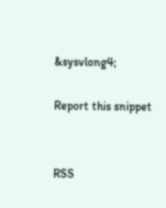&sysvlong4;

Report this snippet


RSS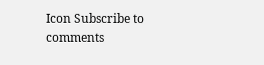Icon Subscribe to comments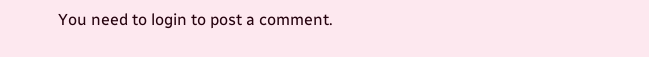You need to login to post a comment.